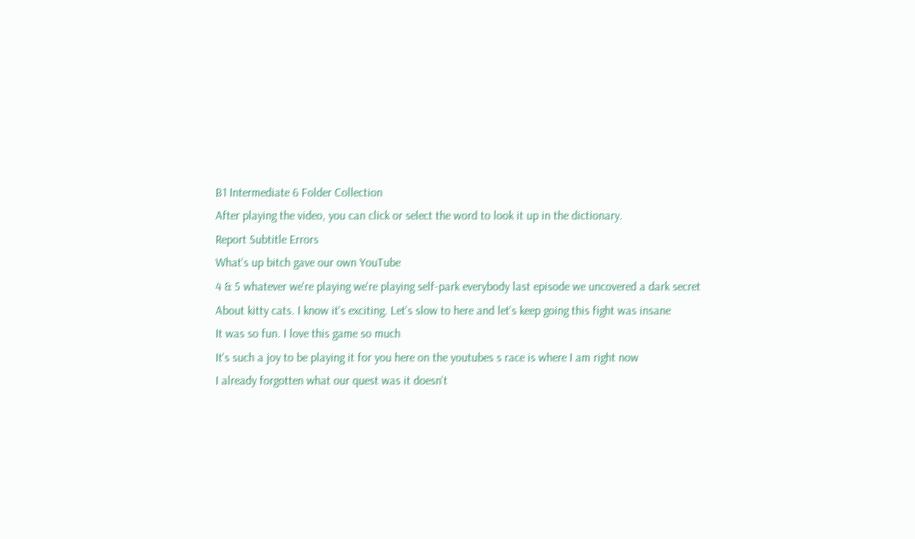B1 Intermediate 6 Folder Collection
After playing the video, you can click or select the word to look it up in the dictionary.
Report Subtitle Errors
What's up bitch gave our own YouTube
4 & 5 whatever we're playing we're playing self-park everybody last episode we uncovered a dark secret
About kitty cats. I know it's exciting. Let's slow to here and let's keep going this fight was insane
It was so fun. I love this game so much
It's such a joy to be playing it for you here on the youtubes s race is where I am right now
I already forgotten what our quest was it doesn't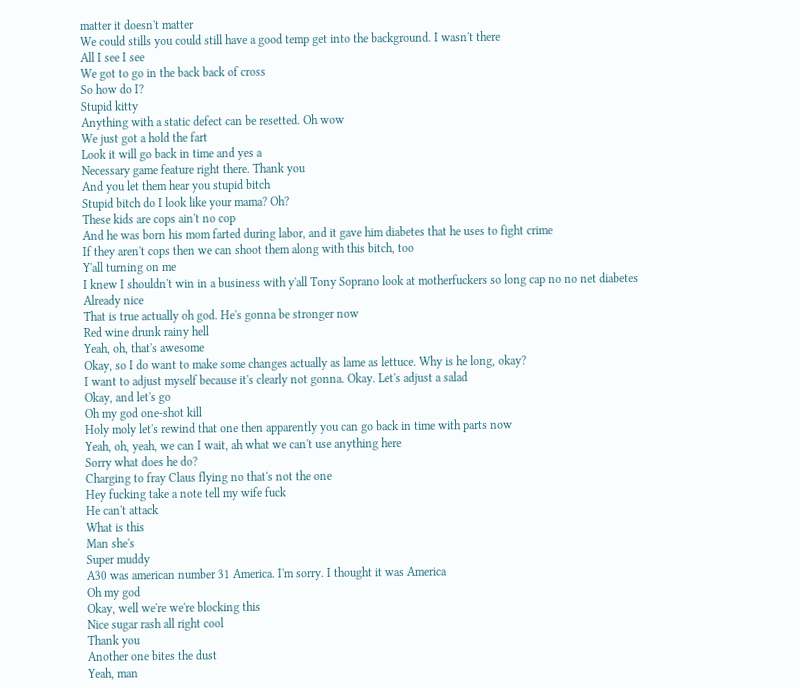matter it doesn't matter
We could stills you could still have a good temp get into the background. I wasn't there
All I see I see
We got to go in the back back of cross
So how do I?
Stupid kitty
Anything with a static defect can be resetted. Oh wow
We just got a hold the fart
Look it will go back in time and yes a
Necessary game feature right there. Thank you
And you let them hear you stupid bitch
Stupid bitch do I look like your mama? Oh?
These kids are cops ain't no cop
And he was born his mom farted during labor, and it gave him diabetes that he uses to fight crime
If they aren't cops then we can shoot them along with this bitch, too
Y'all turning on me
I knew I shouldn't win in a business with y'all Tony Soprano look at motherfuckers so long cap no no net diabetes
Already nice
That is true actually oh god. He's gonna be stronger now
Red wine drunk rainy hell
Yeah, oh, that's awesome
Okay, so I do want to make some changes actually as lame as lettuce. Why is he long, okay?
I want to adjust myself because it's clearly not gonna. Okay. Let's adjust a salad
Okay, and let's go
Oh my god one-shot kill
Holy moly let's rewind that one then apparently you can go back in time with parts now
Yeah, oh, yeah, we can I wait, ah what we can't use anything here
Sorry what does he do?
Charging to fray Claus flying no that's not the one
Hey fucking take a note tell my wife fuck
He can't attack
What is this
Man she's
Super muddy
A30 was american number 31 America. I'm sorry. I thought it was America
Oh my god
Okay, well we're we're blocking this
Nice sugar rash all right cool
Thank you
Another one bites the dust
Yeah, man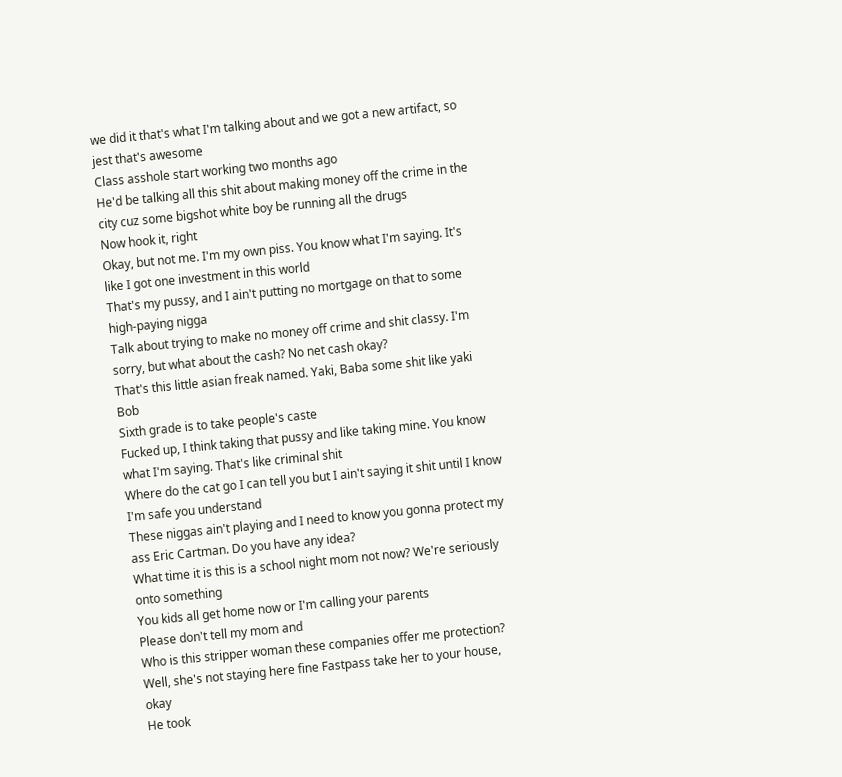we did it that's what I'm talking about and we got a new artifact, so jest that's awesome
Class asshole start working two months ago
He'd be talking all this shit about making money off the crime in the city cuz some bigshot white boy be running all the drugs
Now hook it, right
Okay, but not me. I'm my own piss. You know what I'm saying. It's like I got one investment in this world
That's my pussy, and I ain't putting no mortgage on that to some high-paying nigga
Talk about trying to make no money off crime and shit classy. I'm sorry, but what about the cash? No net cash okay?
That's this little asian freak named. Yaki, Baba some shit like yaki Bob
Sixth grade is to take people's caste
Fucked up, I think taking that pussy and like taking mine. You know what I'm saying. That's like criminal shit
Where do the cat go I can tell you but I ain't saying it shit until I know I'm safe you understand
These niggas ain't playing and I need to know you gonna protect my ass Eric Cartman. Do you have any idea?
What time it is this is a school night mom not now? We're seriously onto something
You kids all get home now or I'm calling your parents
Please don't tell my mom and
Who is this stripper woman these companies offer me protection?
Well, she's not staying here fine Fastpass take her to your house, okay
He took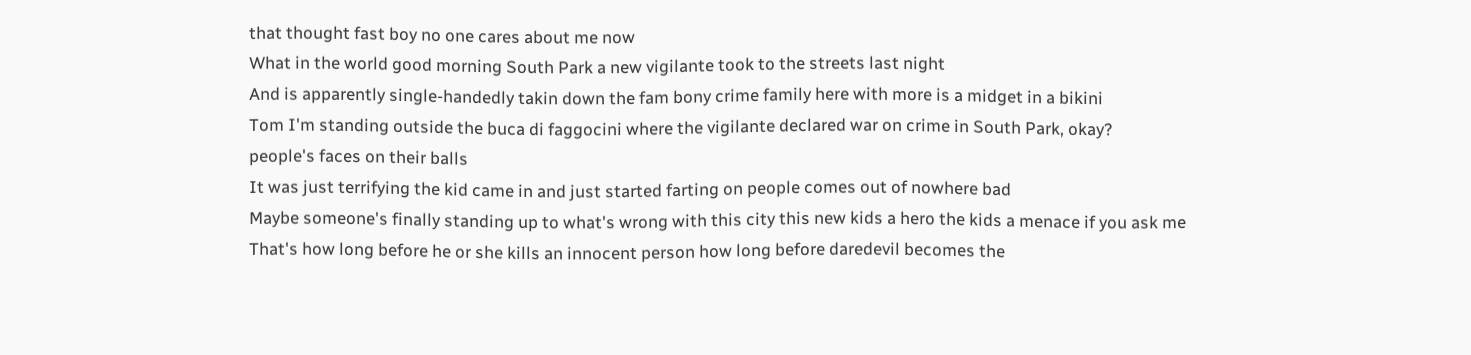that thought fast boy no one cares about me now
What in the world good morning South Park a new vigilante took to the streets last night
And is apparently single-handedly takin down the fam bony crime family here with more is a midget in a bikini
Tom I'm standing outside the buca di faggocini where the vigilante declared war on crime in South Park, okay?
people's faces on their balls
It was just terrifying the kid came in and just started farting on people comes out of nowhere bad
Maybe someone's finally standing up to what's wrong with this city this new kids a hero the kids a menace if you ask me
That's how long before he or she kills an innocent person how long before daredevil becomes the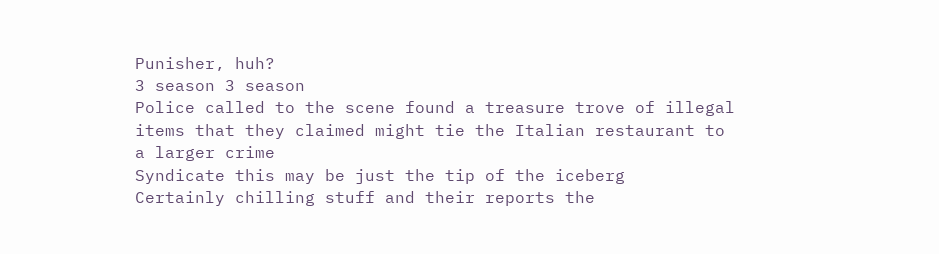Punisher, huh?
3 season 3 season
Police called to the scene found a treasure trove of illegal items that they claimed might tie the Italian restaurant to a larger crime
Syndicate this may be just the tip of the iceberg
Certainly chilling stuff and their reports the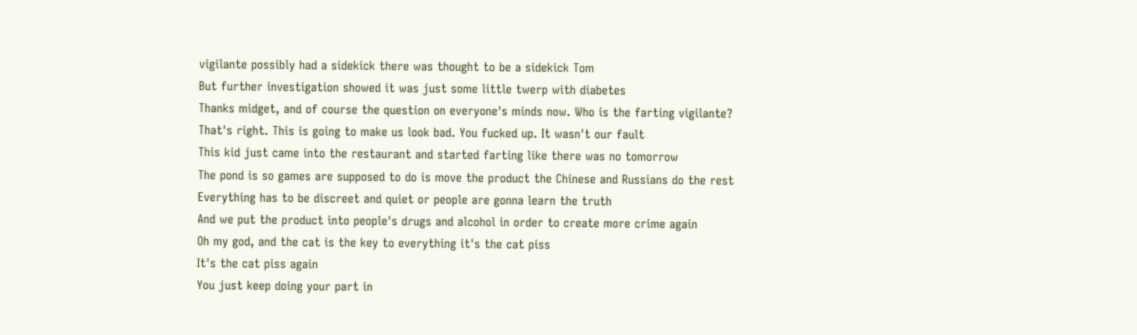vigilante possibly had a sidekick there was thought to be a sidekick Tom
But further investigation showed it was just some little twerp with diabetes
Thanks midget, and of course the question on everyone's minds now. Who is the farting vigilante?
That's right. This is going to make us look bad. You fucked up. It wasn't our fault
This kid just came into the restaurant and started farting like there was no tomorrow
The pond is so games are supposed to do is move the product the Chinese and Russians do the rest
Everything has to be discreet and quiet or people are gonna learn the truth
And we put the product into people's drugs and alcohol in order to create more crime again
Oh my god, and the cat is the key to everything it's the cat piss
It's the cat piss again
You just keep doing your part in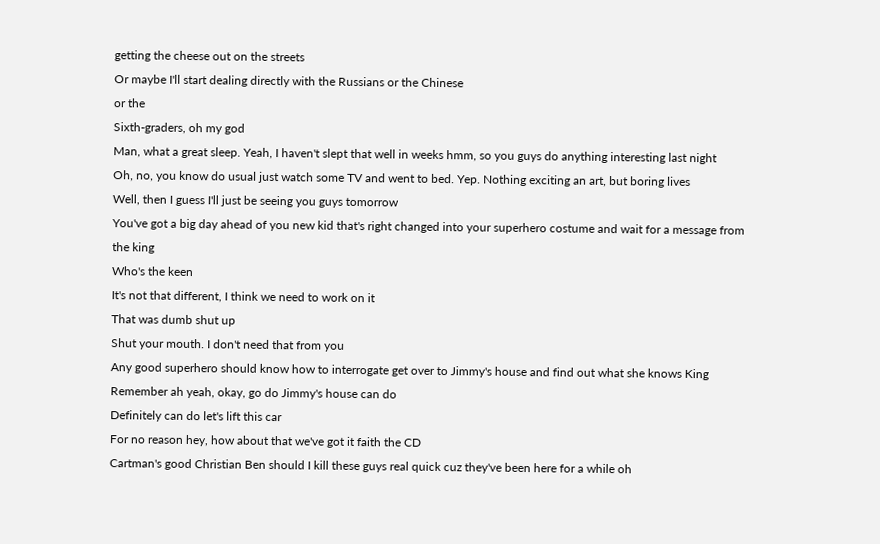getting the cheese out on the streets
Or maybe I'll start dealing directly with the Russians or the Chinese
or the
Sixth-graders, oh my god
Man, what a great sleep. Yeah, I haven't slept that well in weeks hmm, so you guys do anything interesting last night
Oh, no, you know do usual just watch some TV and went to bed. Yep. Nothing exciting an art, but boring lives
Well, then I guess I'll just be seeing you guys tomorrow
You've got a big day ahead of you new kid that's right changed into your superhero costume and wait for a message from the king
Who's the keen
It's not that different, I think we need to work on it
That was dumb shut up
Shut your mouth. I don't need that from you
Any good superhero should know how to interrogate get over to Jimmy's house and find out what she knows King
Remember ah yeah, okay, go do Jimmy's house can do
Definitely can do let's lift this car
For no reason hey, how about that we've got it faith the CD
Cartman's good Christian Ben should I kill these guys real quick cuz they've been here for a while oh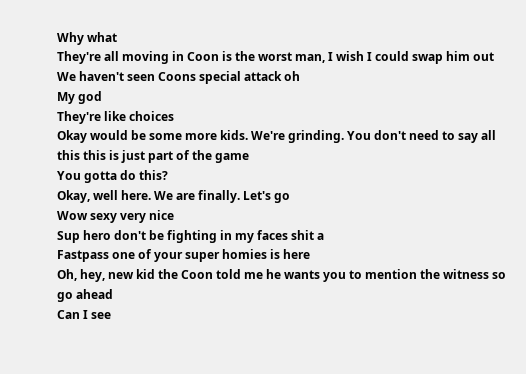Why what
They're all moving in Coon is the worst man, I wish I could swap him out
We haven't seen Coons special attack oh
My god
They're like choices
Okay would be some more kids. We're grinding. You don't need to say all this this is just part of the game
You gotta do this?
Okay, well here. We are finally. Let's go
Wow sexy very nice
Sup hero don't be fighting in my faces shit a
Fastpass one of your super homies is here
Oh, hey, new kid the Coon told me he wants you to mention the witness so go ahead
Can I see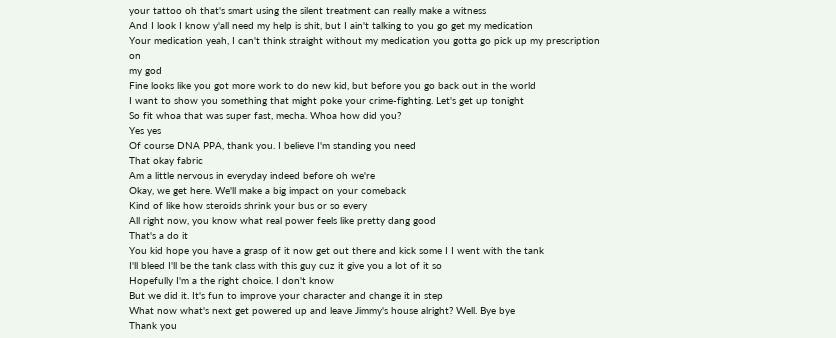your tattoo oh that's smart using the silent treatment can really make a witness
And I look I know y'all need my help is shit, but I ain't talking to you go get my medication
Your medication yeah, I can't think straight without my medication you gotta go pick up my prescription on
my god
Fine looks like you got more work to do new kid, but before you go back out in the world
I want to show you something that might poke your crime-fighting. Let's get up tonight
So fit whoa that was super fast, mecha. Whoa how did you?
Yes yes
Of course DNA PPA, thank you. I believe I'm standing you need
That okay fabric
Am a little nervous in everyday indeed before oh we're
Okay, we get here. We'll make a big impact on your comeback
Kind of like how steroids shrink your bus or so every
All right now, you know what real power feels like pretty dang good
That's a do it
You kid hope you have a grasp of it now get out there and kick some I I went with the tank
I'll bleed I'll be the tank class with this guy cuz it give you a lot of it so
Hopefully I'm a the right choice. I don't know
But we did it. It's fun to improve your character and change it in step
What now what's next get powered up and leave Jimmy's house alright? Well. Bye bye
Thank you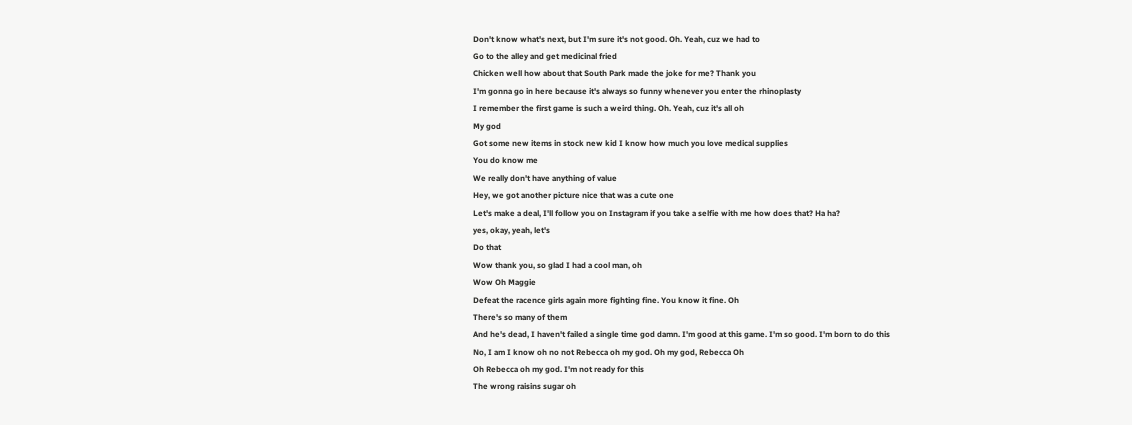Don't know what's next, but I'm sure it's not good. Oh. Yeah, cuz we had to
Go to the alley and get medicinal fried
Chicken well how about that South Park made the joke for me? Thank you
I'm gonna go in here because it's always so funny whenever you enter the rhinoplasty
I remember the first game is such a weird thing. Oh. Yeah, cuz it's all oh
My god
Got some new items in stock new kid I know how much you love medical supplies
You do know me
We really don't have anything of value
Hey, we got another picture nice that was a cute one
Let's make a deal, I'll follow you on Instagram if you take a selfie with me how does that? Ha ha?
yes, okay, yeah, let's
Do that
Wow thank you, so glad I had a cool man, oh
Wow Oh Maggie
Defeat the racence girls again more fighting fine. You know it fine. Oh
There's so many of them
And he's dead, I haven't failed a single time god damn. I'm good at this game. I'm so good. I'm born to do this
No, I am I know oh no not Rebecca oh my god. Oh my god, Rebecca Oh
Oh Rebecca oh my god. I'm not ready for this
The wrong raisins sugar oh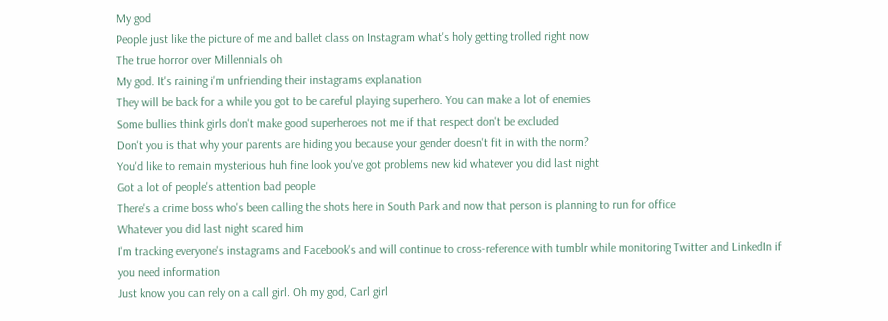My god
People just like the picture of me and ballet class on Instagram what's holy getting trolled right now
The true horror over Millennials oh
My god. It's raining i'm unfriending their instagrams explanation
They will be back for a while you got to be careful playing superhero. You can make a lot of enemies
Some bullies think girls don't make good superheroes not me if that respect don't be excluded
Don't you is that why your parents are hiding you because your gender doesn't fit in with the norm?
You'd like to remain mysterious huh fine look you've got problems new kid whatever you did last night
Got a lot of people's attention bad people
There's a crime boss who's been calling the shots here in South Park and now that person is planning to run for office
Whatever you did last night scared him
I'm tracking everyone's instagrams and Facebook's and will continue to cross-reference with tumblr while monitoring Twitter and LinkedIn if you need information
Just know you can rely on a call girl. Oh my god, Carl girl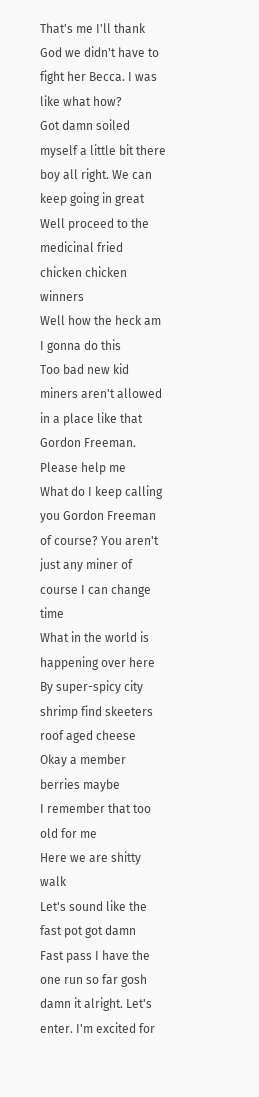That's me I'll thank God we didn't have to fight her Becca. I was like what how?
Got damn soiled myself a little bit there boy all right. We can keep going in great
Well proceed to the medicinal fried chicken chicken winners
Well how the heck am I gonna do this
Too bad new kid miners aren't allowed in a place like that Gordon Freeman. Please help me
What do I keep calling you Gordon Freeman of course? You aren't just any miner of course I can change time
What in the world is happening over here
By super-spicy city shrimp find skeeters roof aged cheese
Okay a member berries maybe
I remember that too old for me
Here we are shitty walk
Let's sound like the fast pot got damn
Fast pass I have the one run so far gosh damn it alright. Let's enter. I'm excited for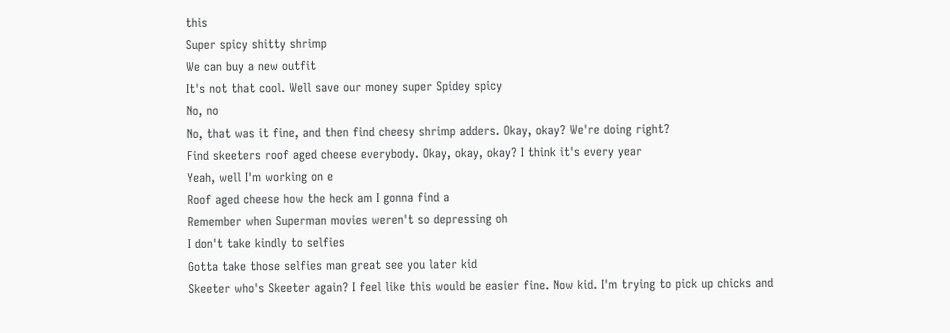this
Super spicy shitty shrimp
We can buy a new outfit
It's not that cool. Well save our money super Spidey spicy
No, no
No, that was it fine, and then find cheesy shrimp adders. Okay, okay? We're doing right?
Find skeeters roof aged cheese everybody. Okay, okay, okay? I think it's every year
Yeah, well I'm working on e
Roof aged cheese how the heck am I gonna find a
Remember when Superman movies weren't so depressing oh
I don't take kindly to selfies
Gotta take those selfies man great see you later kid
Skeeter who's Skeeter again? I feel like this would be easier fine. Now kid. I'm trying to pick up chicks and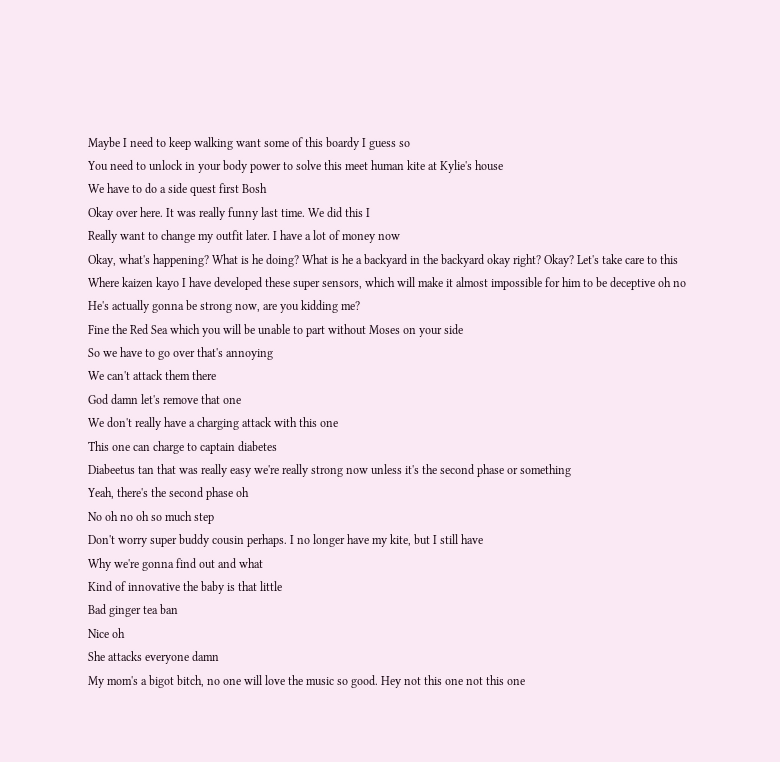Maybe I need to keep walking want some of this boardy I guess so
You need to unlock in your body power to solve this meet human kite at Kylie's house
We have to do a side quest first Bosh
Okay over here. It was really funny last time. We did this I
Really want to change my outfit later. I have a lot of money now
Okay, what's happening? What is he doing? What is he a backyard in the backyard okay right? Okay? Let's take care to this
Where kaizen kayo I have developed these super sensors, which will make it almost impossible for him to be deceptive oh no
He's actually gonna be strong now, are you kidding me?
Fine the Red Sea which you will be unable to part without Moses on your side
So we have to go over that's annoying
We can't attack them there
God damn let's remove that one
We don't really have a charging attack with this one
This one can charge to captain diabetes
Diabeetus tan that was really easy we're really strong now unless it's the second phase or something
Yeah, there's the second phase oh
No oh no oh so much step
Don't worry super buddy cousin perhaps. I no longer have my kite, but I still have
Why we're gonna find out and what
Kind of innovative the baby is that little
Bad ginger tea ban
Nice oh
She attacks everyone damn
My mom's a bigot bitch, no one will love the music so good. Hey not this one not this one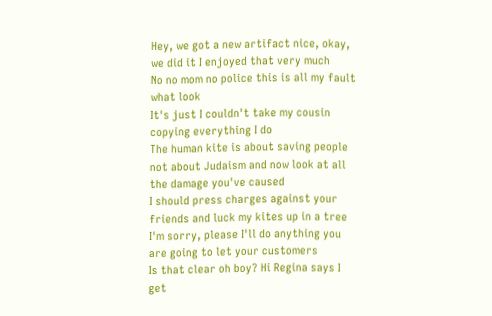Hey, we got a new artifact nice, okay, we did it I enjoyed that very much
No no mom no police this is all my fault what look
It's just I couldn't take my cousin copying everything I do
The human kite is about saving people not about Judaism and now look at all the damage you've caused
I should press charges against your friends and luck my kites up in a tree
I'm sorry, please I'll do anything you are going to let your customers
Is that clear oh boy? Hi Regina says I get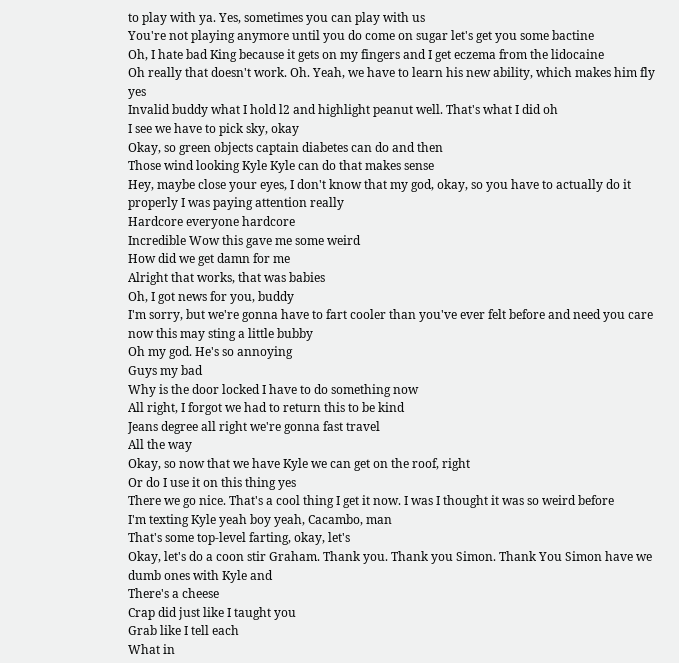to play with ya. Yes, sometimes you can play with us
You're not playing anymore until you do come on sugar let's get you some bactine
Oh, I hate bad King because it gets on my fingers and I get eczema from the lidocaine
Oh really that doesn't work. Oh. Yeah, we have to learn his new ability, which makes him fly yes
Invalid buddy what I hold l2 and highlight peanut well. That's what I did oh
I see we have to pick sky, okay
Okay, so green objects captain diabetes can do and then
Those wind looking Kyle Kyle can do that makes sense
Hey, maybe close your eyes, I don't know that my god, okay, so you have to actually do it properly I was paying attention really
Hardcore everyone hardcore
Incredible Wow this gave me some weird
How did we get damn for me
Alright that works, that was babies
Oh, I got news for you, buddy
I'm sorry, but we're gonna have to fart cooler than you've ever felt before and need you care now this may sting a little bubby
Oh my god. He's so annoying
Guys my bad
Why is the door locked I have to do something now
All right, I forgot we had to return this to be kind
Jeans degree all right we're gonna fast travel
All the way
Okay, so now that we have Kyle we can get on the roof, right
Or do I use it on this thing yes
There we go nice. That's a cool thing I get it now. I was I thought it was so weird before
I'm texting Kyle yeah boy yeah, Cacambo, man
That's some top-level farting, okay, let's
Okay, let's do a coon stir Graham. Thank you. Thank you Simon. Thank You Simon have we dumb ones with Kyle and
There's a cheese
Crap did just like I taught you
Grab like I tell each
What in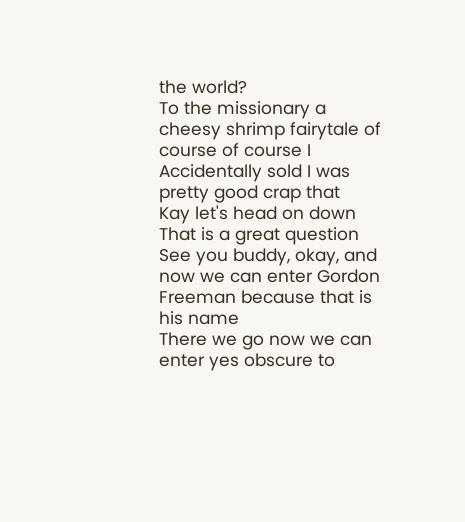the world?
To the missionary a cheesy shrimp fairytale of course of course I
Accidentally sold I was pretty good crap that
Kay let's head on down
That is a great question
See you buddy, okay, and now we can enter Gordon Freeman because that is his name
There we go now we can enter yes obscure to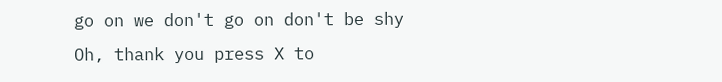go on we don't go on don't be shy
Oh, thank you press X to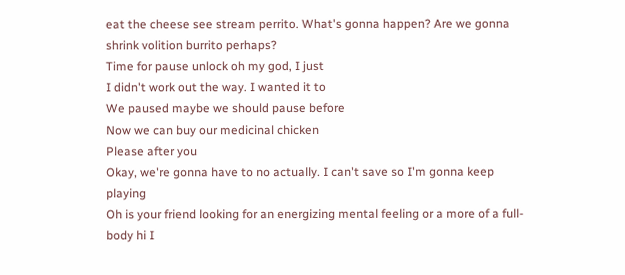eat the cheese see stream perrito. What's gonna happen? Are we gonna shrink volition burrito perhaps?
Time for pause unlock oh my god, I just
I didn't work out the way. I wanted it to
We paused maybe we should pause before
Now we can buy our medicinal chicken
Please after you
Okay, we're gonna have to no actually. I can't save so I'm gonna keep playing
Oh is your friend looking for an energizing mental feeling or a more of a full-body hi I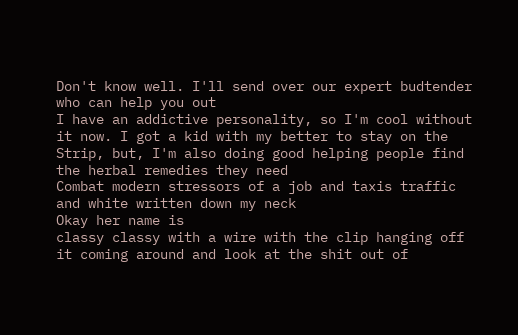Don't know well. I'll send over our expert budtender who can help you out
I have an addictive personality, so I'm cool without it now. I got a kid with my better to stay on the
Strip, but, I'm also doing good helping people find the herbal remedies they need
Combat modern stressors of a job and taxis traffic and white written down my neck
Okay her name is
classy classy with a wire with the clip hanging off it coming around and look at the shit out of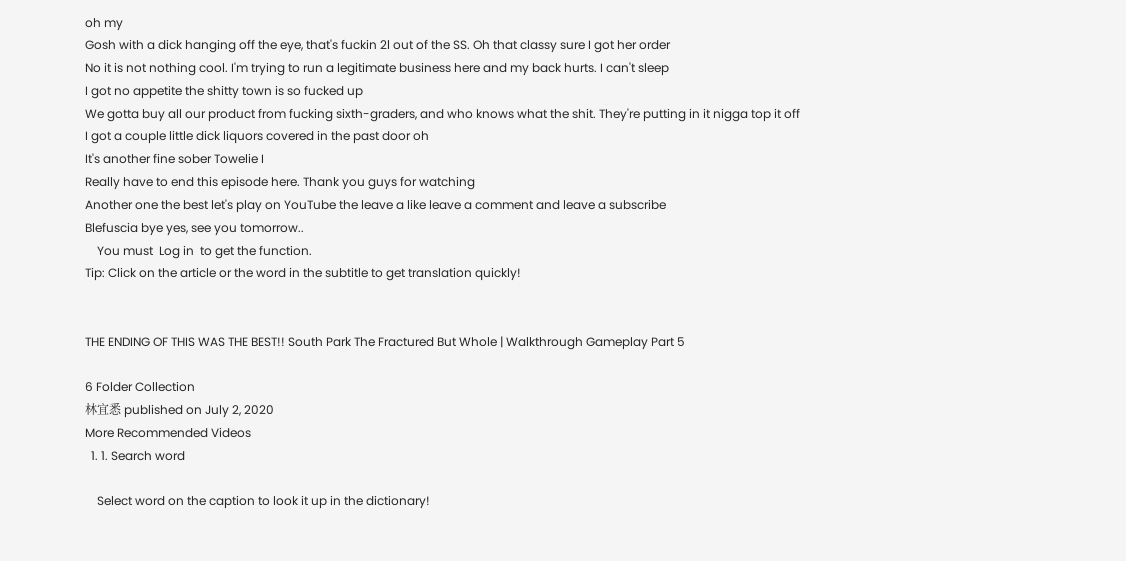oh my
Gosh with a dick hanging off the eye, that's fuckin 2l out of the SS. Oh that classy sure I got her order
No it is not nothing cool. I'm trying to run a legitimate business here and my back hurts. I can't sleep
I got no appetite the shitty town is so fucked up
We gotta buy all our product from fucking sixth-graders, and who knows what the shit. They're putting in it nigga top it off
I got a couple little dick liquors covered in the past door oh
It's another fine sober Towelie I
Really have to end this episode here. Thank you guys for watching
Another one the best let's play on YouTube the leave a like leave a comment and leave a subscribe
Blefuscia bye yes, see you tomorrow..
    You must  Log in  to get the function.
Tip: Click on the article or the word in the subtitle to get translation quickly!


THE ENDING OF THIS WAS THE BEST!! South Park The Fractured But Whole | Walkthrough Gameplay Part 5

6 Folder Collection
林宜悉 published on July 2, 2020
More Recommended Videos
  1. 1. Search word

    Select word on the caption to look it up in the dictionary!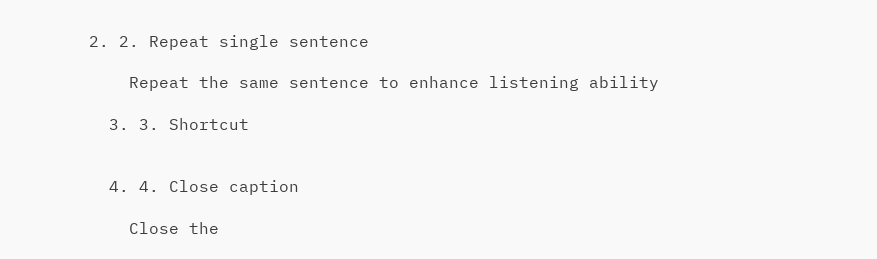2. 2. Repeat single sentence

    Repeat the same sentence to enhance listening ability

  3. 3. Shortcut


  4. 4. Close caption

    Close the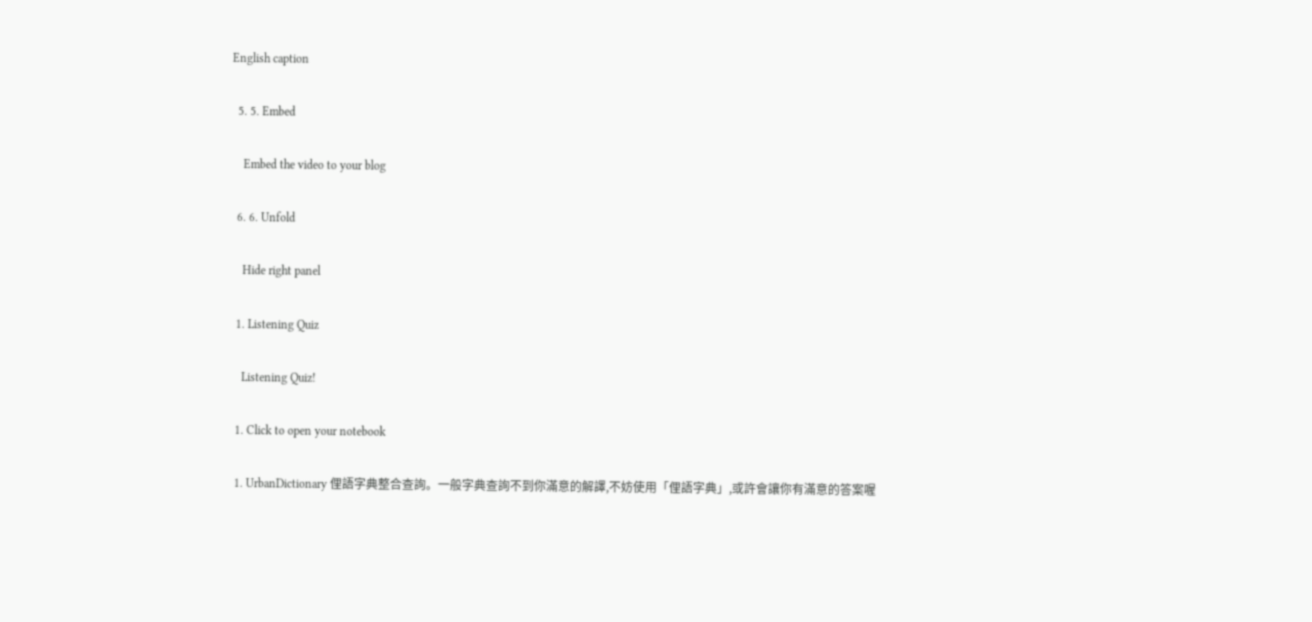English caption

  5. 5. Embed

    Embed the video to your blog

  6. 6. Unfold

    Hide right panel

  1. Listening Quiz

    Listening Quiz!

  1. Click to open your notebook

  1. UrbanDictionary 俚語字典整合查詢。一般字典查詢不到你滿意的解譯,不妨使用「俚語字典」,或許會讓你有滿意的答案喔